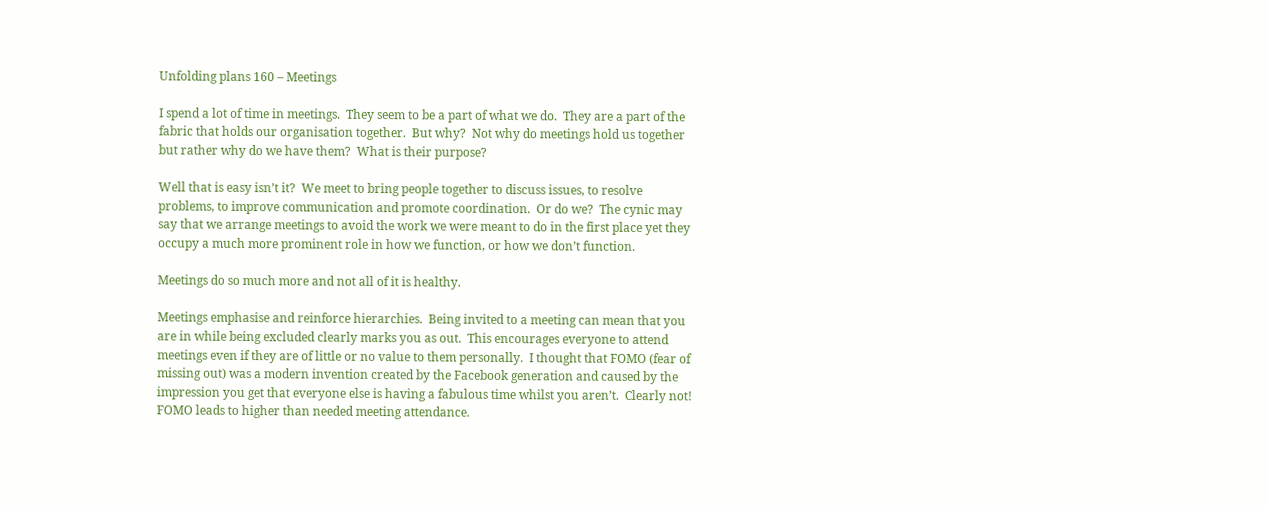Unfolding plans 160 – Meetings

I spend a lot of time in meetings.  They seem to be a part of what we do.  They are a part of the fabric that holds our organisation together.  But why?  Not why do meetings hold us together but rather why do we have them?  What is their purpose?

Well that is easy isn’t it?  We meet to bring people together to discuss issues, to resolve problems, to improve communication and promote coordination.  Or do we?  The cynic may say that we arrange meetings to avoid the work we were meant to do in the first place yet they occupy a much more prominent role in how we function, or how we don’t function.

Meetings do so much more and not all of it is healthy.

Meetings emphasise and reinforce hierarchies.  Being invited to a meeting can mean that you are in while being excluded clearly marks you as out.  This encourages everyone to attend meetings even if they are of little or no value to them personally.  I thought that FOMO (fear of missing out) was a modern invention created by the Facebook generation and caused by the impression you get that everyone else is having a fabulous time whilst you aren’t.  Clearly not!  FOMO leads to higher than needed meeting attendance.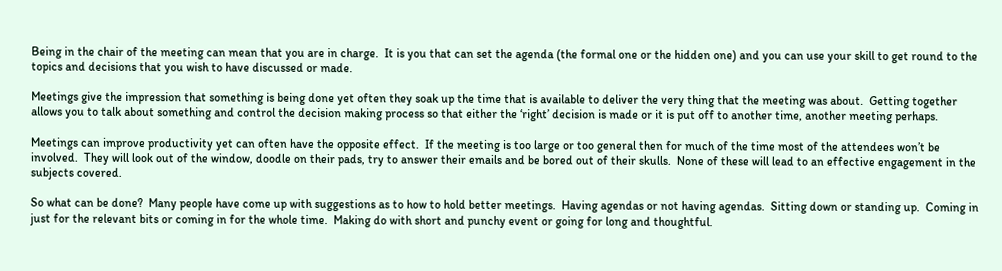Being in the chair of the meeting can mean that you are in charge.  It is you that can set the agenda (the formal one or the hidden one) and you can use your skill to get round to the topics and decisions that you wish to have discussed or made.

Meetings give the impression that something is being done yet often they soak up the time that is available to deliver the very thing that the meeting was about.  Getting together allows you to talk about something and control the decision making process so that either the ‘right’ decision is made or it is put off to another time, another meeting perhaps.

Meetings can improve productivity yet can often have the opposite effect.  If the meeting is too large or too general then for much of the time most of the attendees won’t be involved.  They will look out of the window, doodle on their pads, try to answer their emails and be bored out of their skulls.  None of these will lead to an effective engagement in the subjects covered.

So what can be done?  Many people have come up with suggestions as to how to hold better meetings.  Having agendas or not having agendas.  Sitting down or standing up.  Coming in just for the relevant bits or coming in for the whole time.  Making do with short and punchy event or going for long and thoughtful.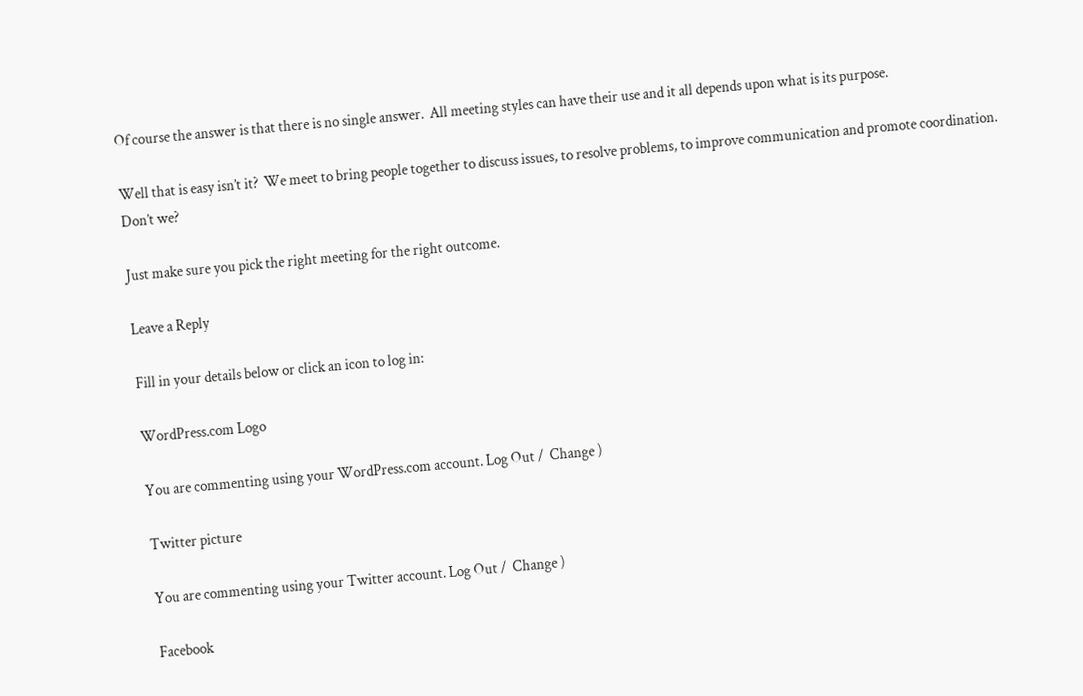Of course the answer is that there is no single answer.  All meeting styles can have their use and it all depends upon what is its purpose.

Well that is easy isn’t it?  We meet to bring people together to discuss issues, to resolve problems, to improve communication and promote coordination. Don’t we?

Just make sure you pick the right meeting for the right outcome.

Leave a Reply

Fill in your details below or click an icon to log in:

WordPress.com Logo

You are commenting using your WordPress.com account. Log Out /  Change )

Twitter picture

You are commenting using your Twitter account. Log Out /  Change )

Facebook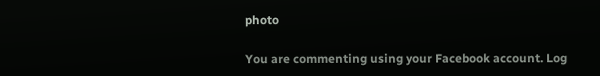photo

You are commenting using your Facebook account. Log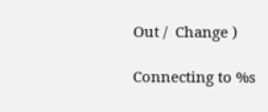Out /  Change )

Connecting to %s